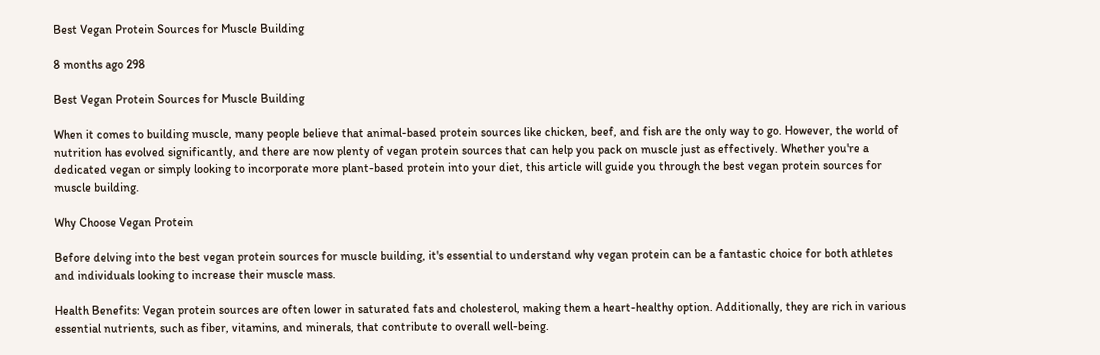Best Vegan Protein Sources for Muscle Building

8 months ago 298

Best Vegan Protein Sources for Muscle Building

When it comes to building muscle, many people believe that animal-based protein sources like chicken, beef, and fish are the only way to go. However, the world of nutrition has evolved significantly, and there are now plenty of vegan protein sources that can help you pack on muscle just as effectively. Whether you're a dedicated vegan or simply looking to incorporate more plant-based protein into your diet, this article will guide you through the best vegan protein sources for muscle building.

Why Choose Vegan Protein

Before delving into the best vegan protein sources for muscle building, it's essential to understand why vegan protein can be a fantastic choice for both athletes and individuals looking to increase their muscle mass.

Health Benefits: Vegan protein sources are often lower in saturated fats and cholesterol, making them a heart-healthy option. Additionally, they are rich in various essential nutrients, such as fiber, vitamins, and minerals, that contribute to overall well-being.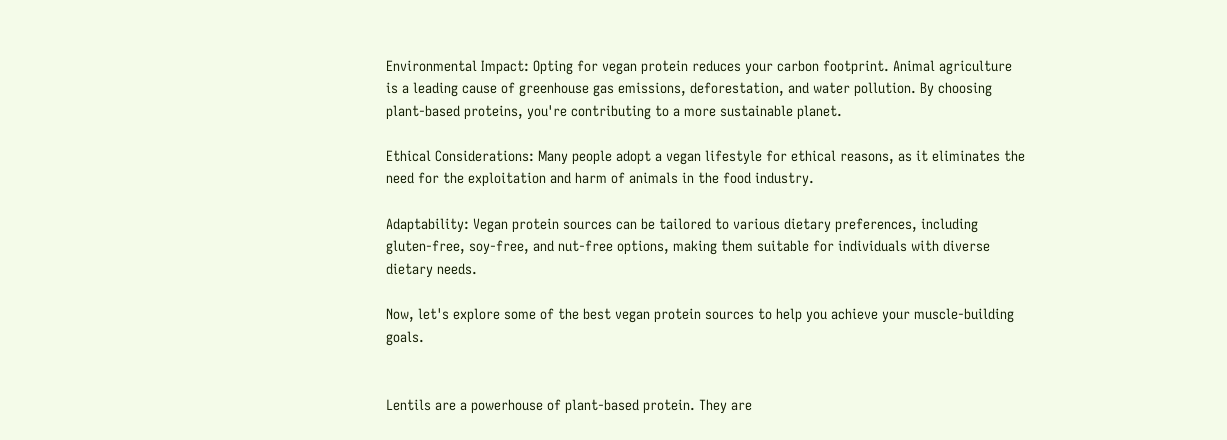Environmental Impact: Opting for vegan protein reduces your carbon footprint. Animal agriculture is a leading cause of greenhouse gas emissions, deforestation, and water pollution. By choosing plant-based proteins, you're contributing to a more sustainable planet.

Ethical Considerations: Many people adopt a vegan lifestyle for ethical reasons, as it eliminates the need for the exploitation and harm of animals in the food industry.

Adaptability: Vegan protein sources can be tailored to various dietary preferences, including gluten-free, soy-free, and nut-free options, making them suitable for individuals with diverse dietary needs.

Now, let's explore some of the best vegan protein sources to help you achieve your muscle-building goals.


Lentils are a powerhouse of plant-based protein. They are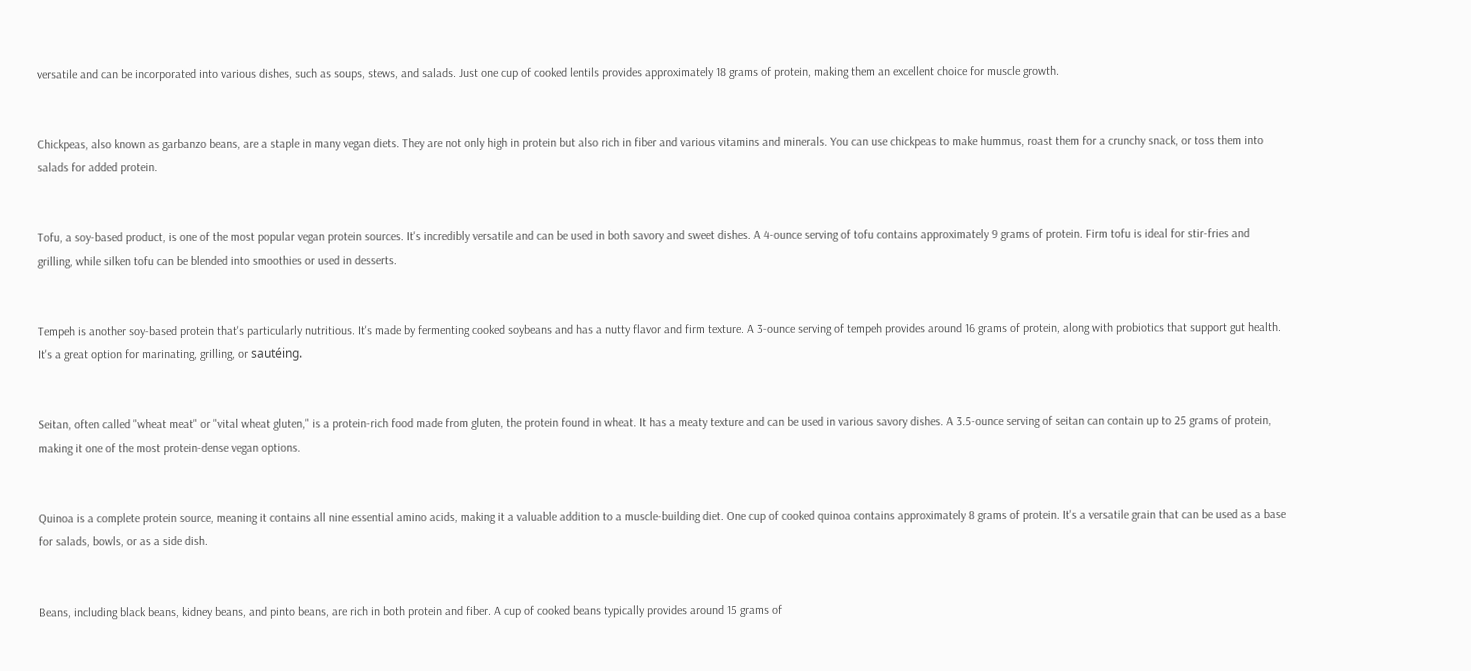versatile and can be incorporated into various dishes, such as soups, stews, and salads. Just one cup of cooked lentils provides approximately 18 grams of protein, making them an excellent choice for muscle growth.


Chickpeas, also known as garbanzo beans, are a staple in many vegan diets. They are not only high in protein but also rich in fiber and various vitamins and minerals. You can use chickpeas to make hummus, roast them for a crunchy snack, or toss them into salads for added protein.


Tofu, a soy-based product, is one of the most popular vegan protein sources. It's incredibly versatile and can be used in both savory and sweet dishes. A 4-ounce serving of tofu contains approximately 9 grams of protein. Firm tofu is ideal for stir-fries and grilling, while silken tofu can be blended into smoothies or used in desserts.


Tempeh is another soy-based protein that's particularly nutritious. It's made by fermenting cooked soybeans and has a nutty flavor and firm texture. A 3-ounce serving of tempeh provides around 16 grams of protein, along with probiotics that support gut health. It's a great option for marinating, grilling, or sautéing.


Seitan, often called "wheat meat" or "vital wheat gluten," is a protein-rich food made from gluten, the protein found in wheat. It has a meaty texture and can be used in various savory dishes. A 3.5-ounce serving of seitan can contain up to 25 grams of protein, making it one of the most protein-dense vegan options.


Quinoa is a complete protein source, meaning it contains all nine essential amino acids, making it a valuable addition to a muscle-building diet. One cup of cooked quinoa contains approximately 8 grams of protein. It's a versatile grain that can be used as a base for salads, bowls, or as a side dish.


Beans, including black beans, kidney beans, and pinto beans, are rich in both protein and fiber. A cup of cooked beans typically provides around 15 grams of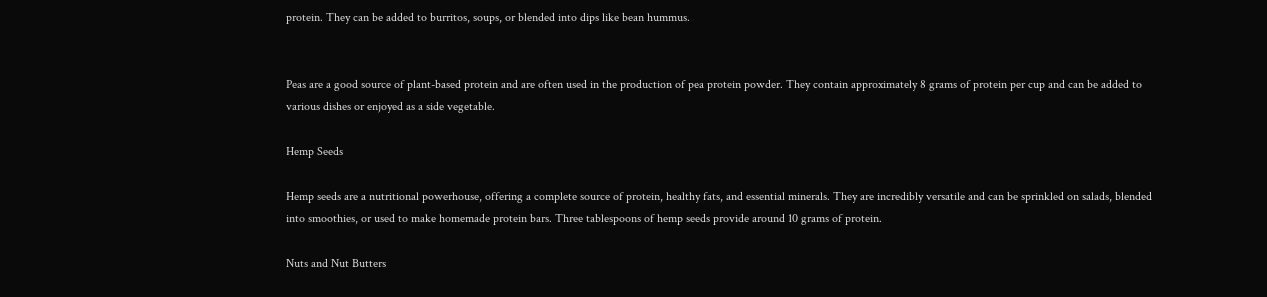protein. They can be added to burritos, soups, or blended into dips like bean hummus.


Peas are a good source of plant-based protein and are often used in the production of pea protein powder. They contain approximately 8 grams of protein per cup and can be added to various dishes or enjoyed as a side vegetable.

Hemp Seeds

Hemp seeds are a nutritional powerhouse, offering a complete source of protein, healthy fats, and essential minerals. They are incredibly versatile and can be sprinkled on salads, blended into smoothies, or used to make homemade protein bars. Three tablespoons of hemp seeds provide around 10 grams of protein.

Nuts and Nut Butters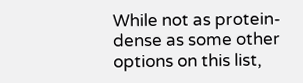While not as protein-dense as some other options on this list,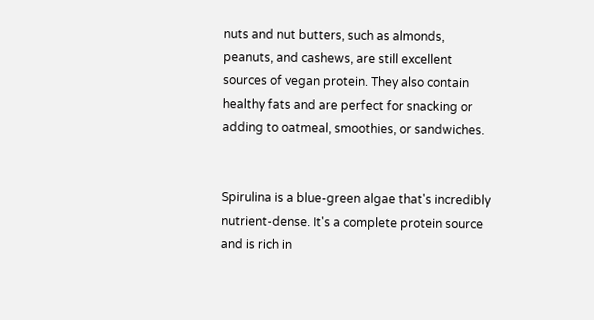nuts and nut butters, such as almonds, peanuts, and cashews, are still excellent sources of vegan protein. They also contain healthy fats and are perfect for snacking or adding to oatmeal, smoothies, or sandwiches.


Spirulina is a blue-green algae that's incredibly nutrient-dense. It's a complete protein source and is rich in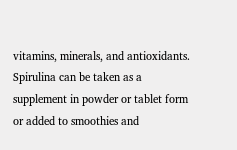vitamins, minerals, and antioxidants. Spirulina can be taken as a supplement in powder or tablet form or added to smoothies and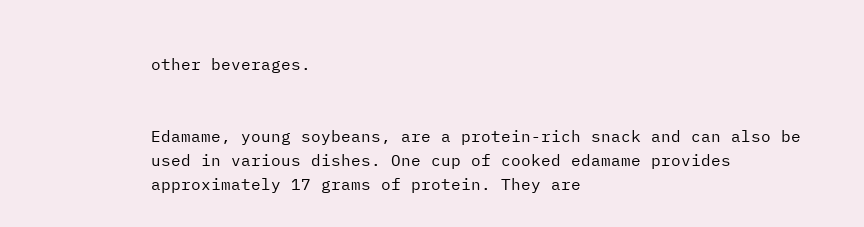other beverages.


Edamame, young soybeans, are a protein-rich snack and can also be used in various dishes. One cup of cooked edamame provides approximately 17 grams of protein. They are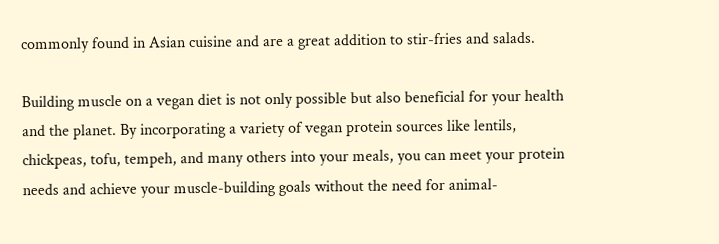commonly found in Asian cuisine and are a great addition to stir-fries and salads.

Building muscle on a vegan diet is not only possible but also beneficial for your health and the planet. By incorporating a variety of vegan protein sources like lentils, chickpeas, tofu, tempeh, and many others into your meals, you can meet your protein needs and achieve your muscle-building goals without the need for animal-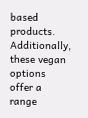based products. Additionally, these vegan options offer a range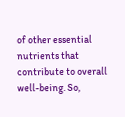of other essential nutrients that contribute to overall well-being. So,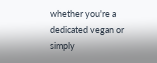whether you're a dedicated vegan or simply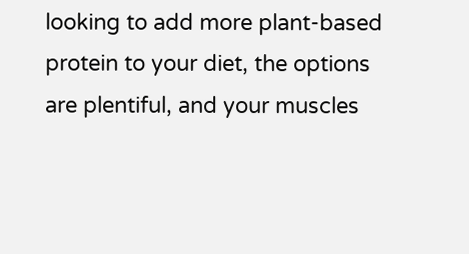looking to add more plant-based protein to your diet, the options are plentiful, and your muscles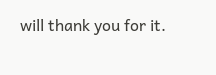will thank you for it.